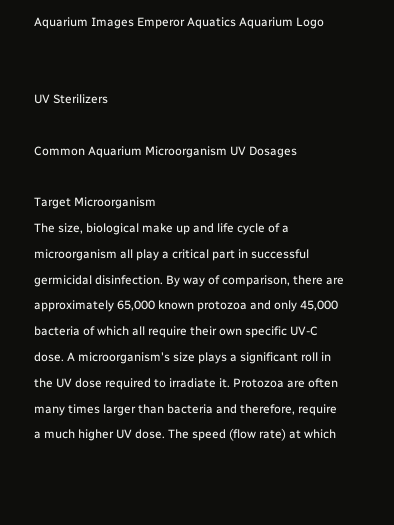Aquarium Images Emperor Aquatics Aquarium Logo


UV Sterilizers

Common Aquarium Microorganism UV Dosages

Target Microorganism
The size, biological make up and life cycle of a microorganism all play a critical part in successful germicidal disinfection. By way of comparison, there are approximately 65,000 known protozoa and only 45,000 bacteria of which all require their own specific UV-C dose. A microorganism's size plays a significant roll in the UV dose required to irradiate it. Protozoa are often many times larger than bacteria and therefore, require a much higher UV dose. The speed (flow rate) at which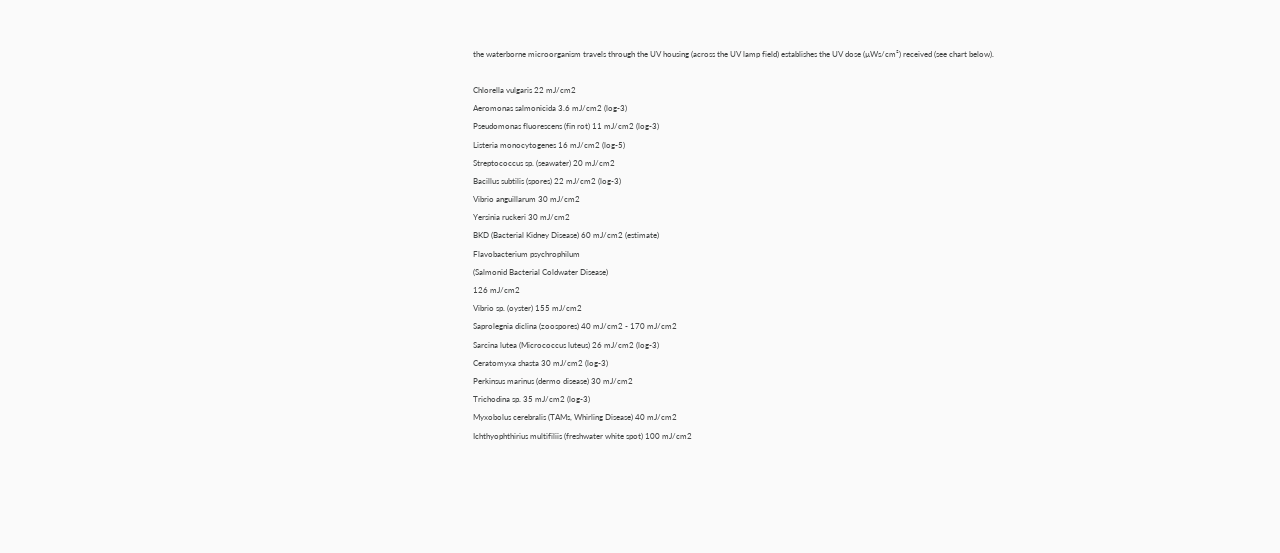the waterborne microorganism travels through the UV housing (across the UV lamp field) establishes the UV dose (µWs/cm²) received (see chart below).

Chlorella vulgaris 22 mJ/cm2
Aeromonas salmonicida 3.6 mJ/cm2 (log-3)
Pseudomonas fluorescens (fin rot) 11 mJ/cm2 (log-3)
Listeria monocytogenes 16 mJ/cm2 (log-5)
Streptococcus sp. (seawater) 20 mJ/cm2
Bacillus subtilis (spores) 22 mJ/cm2 (log-3)
Vibrio anguillarum 30 mJ/cm2
Yersinia ruckeri 30 mJ/cm2
BKD (Bacterial Kidney Disease) 60 mJ/cm2 (estimate)
Flavobacterium psychrophilum
(Salmonid Bacterial Coldwater Disease)
126 mJ/cm2
Vibrio sp. (oyster) 155 mJ/cm2
Saprolegnia diclina (zoospores) 40 mJ/cm2 - 170 mJ/cm2
Sarcina lutea (Micrococcus luteus) 26 mJ/cm2 (log-3)
Ceratomyxa shasta 30 mJ/cm2 (log-3)
Perkinsus marinus (dermo disease) 30 mJ/cm2
Trichodina sp. 35 mJ/cm2 (log-3)
Myxobolus cerebralis (TAMs, Whirling Disease) 40 mJ/cm2
Ichthyophthirius multifiliis (freshwater white spot) 100 mJ/cm2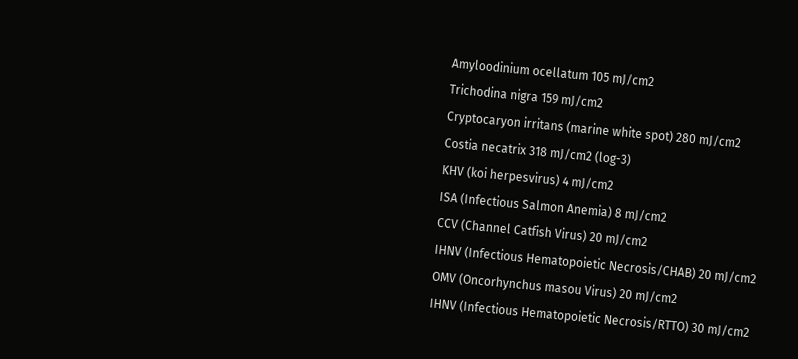Amyloodinium ocellatum 105 mJ/cm2
Trichodina nigra 159 mJ/cm2
Cryptocaryon irritans (marine white spot) 280 mJ/cm2
Costia necatrix 318 mJ/cm2 (log-3)
KHV (koi herpesvirus) 4 mJ/cm2
ISA (Infectious Salmon Anemia) 8 mJ/cm2
CCV (Channel Catfish Virus) 20 mJ/cm2
IHNV (Infectious Hematopoietic Necrosis/CHAB) 20 mJ/cm2
OMV (Oncorhynchus masou Virus) 20 mJ/cm2
IHNV (Infectious Hematopoietic Necrosis/RTTO) 30 mJ/cm2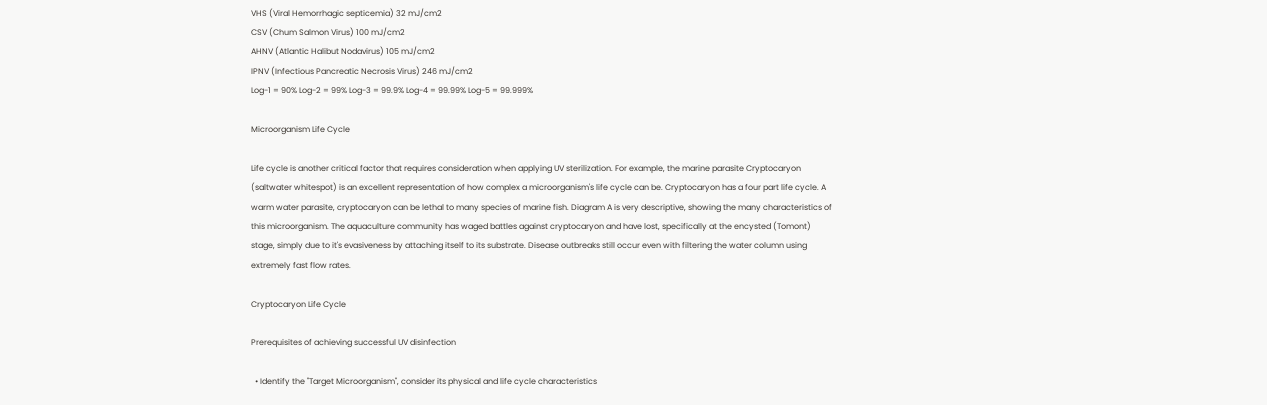VHS (Viral Hemorrhagic septicemia) 32 mJ/cm2
CSV (Chum Salmon Virus) 100 mJ/cm2
AHNV (Atlantic Halibut Nodavirus) 105 mJ/cm2
IPNV (Infectious Pancreatic Necrosis Virus) 246 mJ/cm2
Log-1 = 90% Log-2 = 99% Log-3 = 99.9% Log-4 = 99.99% Log-5 = 99.999%

Microorganism Life Cycle

Life cycle is another critical factor that requires consideration when applying UV sterilization. For example, the marine parasite Cryptocaryon (saltwater whitespot) is an excellent representation of how complex a microorganism's life cycle can be. Cryptocaryon has a four part life cycle. A warm water parasite, cryptocaryon can be lethal to many species of marine fish. Diagram A is very descriptive, showing the many characteristics of this microorganism. The aquaculture community has waged battles against cryptocaryon and have lost, specifically at the encysted (Tomont) stage, simply due to it's evasiveness by attaching itself to its substrate. Disease outbreaks still occur even with filtering the water column using extremely fast flow rates.

Cryptocaryon Life Cycle

Prerequisites of achieving successful UV disinfection

  • Identify the "Target Microorganism", consider its physical and life cycle characteristics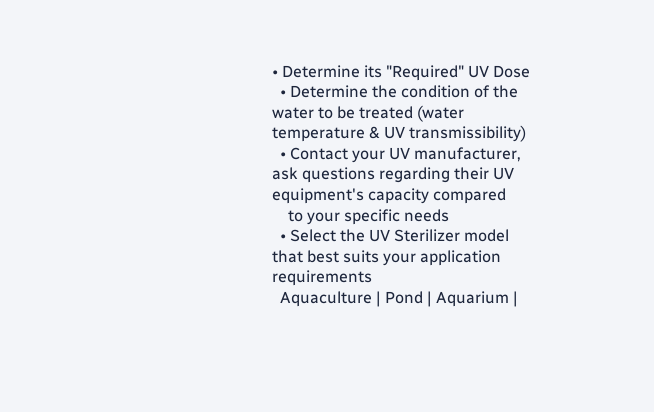• Determine its "Required" UV Dose
  • Determine the condition of the water to be treated (water temperature & UV transmissibility)
  • Contact your UV manufacturer, ask questions regarding their UV equipment's capacity compared
    to your specific needs
  • Select the UV Sterilizer model that best suits your application requirements
  Aquaculture | Pond | Aquarium |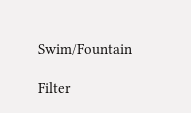Swim/Fountain

Filter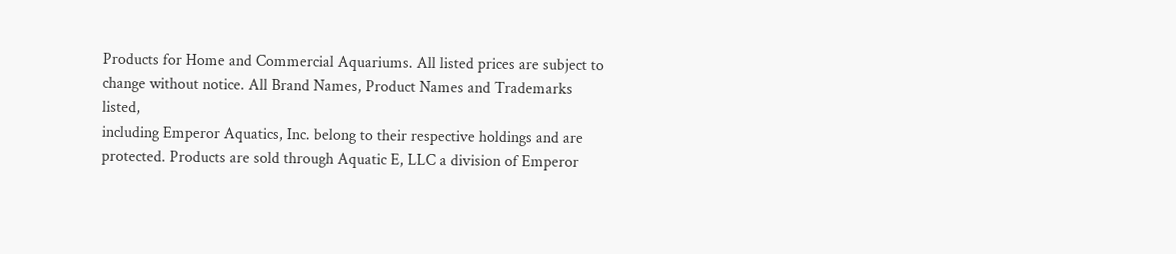Products for Home and Commercial Aquariums. All listed prices are subject to change without notice. All Brand Names, Product Names and Trademarks listed,
including Emperor Aquatics, Inc. belong to their respective holdings and are protected. Products are sold through Aquatic E, LLC a division of Emperor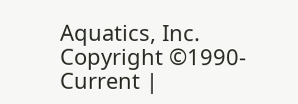Aquatics, Inc.
Copyright ©1990-Current |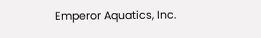Emperor Aquatics, Inc.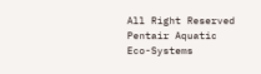All Right Reserved
Pentair Aquatic Eco-Systems